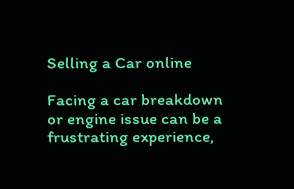Selling a Car online

Facing a car breakdown or engine issue can be a frustrating experience,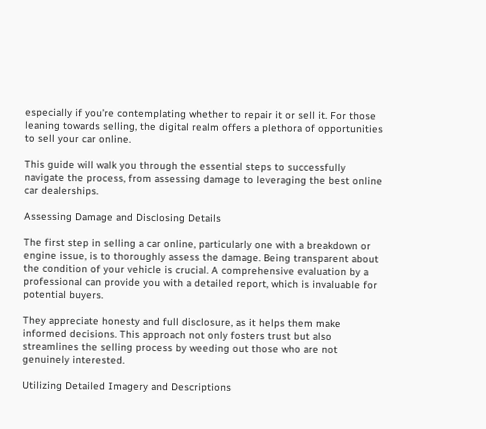especially if you’re contemplating whether to repair it or sell it. For those leaning towards selling, the digital realm offers a plethora of opportunities to sell your car online.

This guide will walk you through the essential steps to successfully navigate the process, from assessing damage to leveraging the best online car dealerships.

Assessing Damage and Disclosing Details

The first step in selling a car online, particularly one with a breakdown or engine issue, is to thoroughly assess the damage. Being transparent about the condition of your vehicle is crucial. A comprehensive evaluation by a professional can provide you with a detailed report, which is invaluable for potential buyers.

They appreciate honesty and full disclosure, as it helps them make informed decisions. This approach not only fosters trust but also streamlines the selling process by weeding out those who are not genuinely interested.

Utilizing Detailed Imagery and Descriptions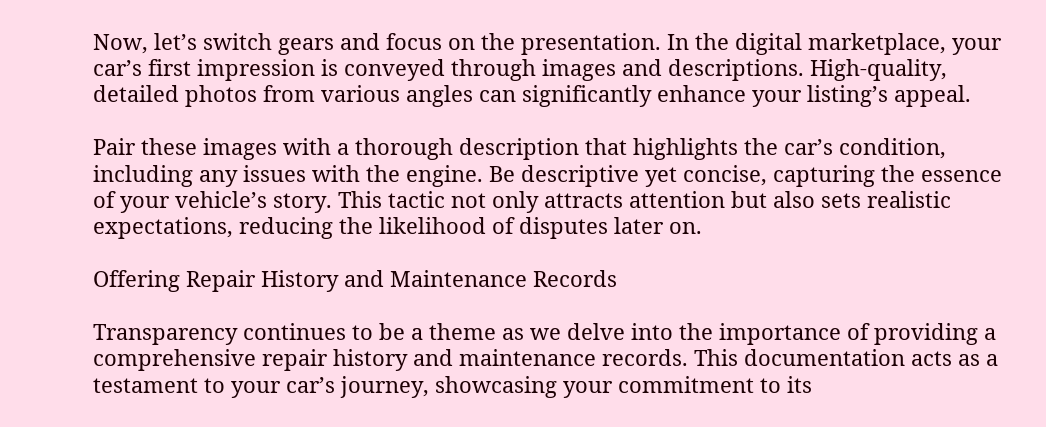Now, let’s switch gears and focus on the presentation. In the digital marketplace, your car’s first impression is conveyed through images and descriptions. High-quality, detailed photos from various angles can significantly enhance your listing’s appeal.

Pair these images with a thorough description that highlights the car’s condition, including any issues with the engine. Be descriptive yet concise, capturing the essence of your vehicle’s story. This tactic not only attracts attention but also sets realistic expectations, reducing the likelihood of disputes later on.

Offering Repair History and Maintenance Records

Transparency continues to be a theme as we delve into the importance of providing a comprehensive repair history and maintenance records. This documentation acts as a testament to your car’s journey, showcasing your commitment to its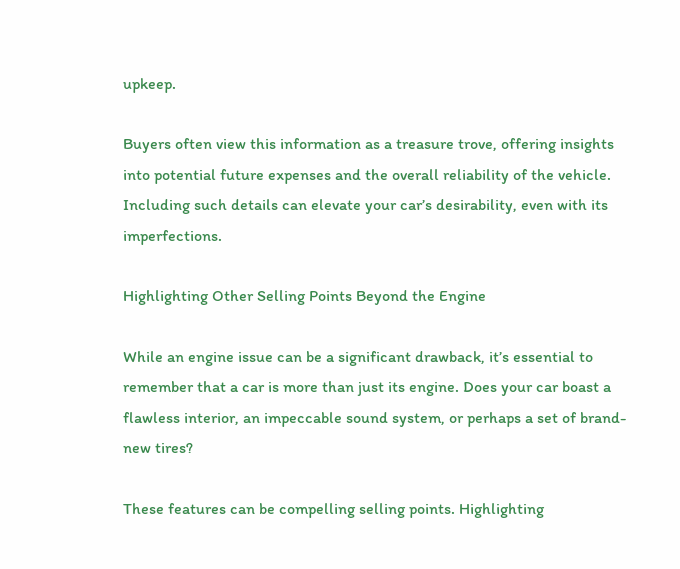upkeep.

Buyers often view this information as a treasure trove, offering insights into potential future expenses and the overall reliability of the vehicle. Including such details can elevate your car’s desirability, even with its imperfections.

Highlighting Other Selling Points Beyond the Engine

While an engine issue can be a significant drawback, it’s essential to remember that a car is more than just its engine. Does your car boast a flawless interior, an impeccable sound system, or perhaps a set of brand-new tires?

These features can be compelling selling points. Highlighting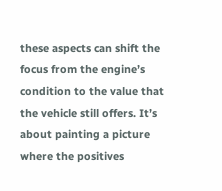these aspects can shift the focus from the engine’s condition to the value that the vehicle still offers. It’s about painting a picture where the positives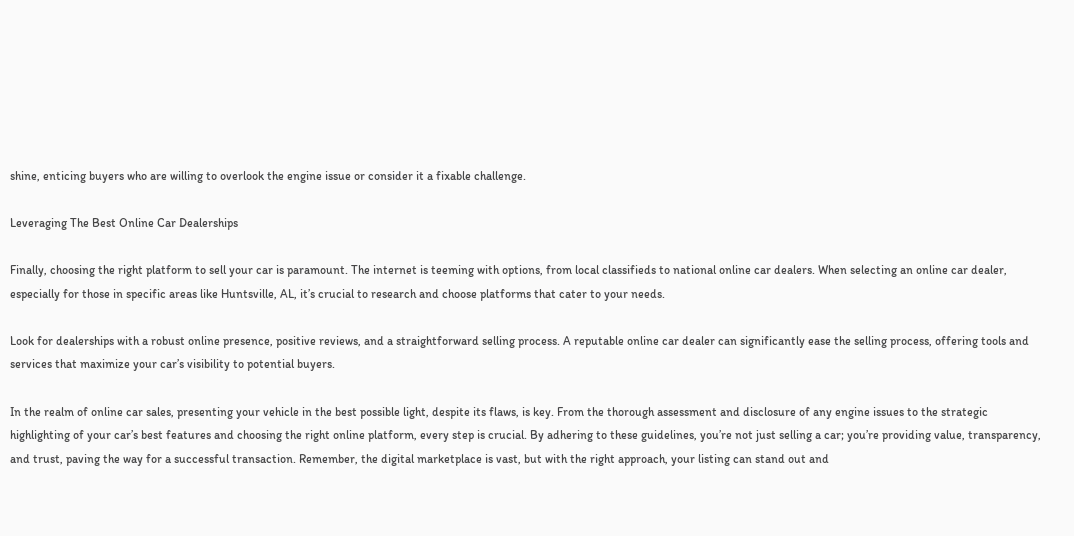shine, enticing buyers who are willing to overlook the engine issue or consider it a fixable challenge.

Leveraging The Best Online Car Dealerships

Finally, choosing the right platform to sell your car is paramount. The internet is teeming with options, from local classifieds to national online car dealers. When selecting an online car dealer, especially for those in specific areas like Huntsville, AL, it’s crucial to research and choose platforms that cater to your needs.

Look for dealerships with a robust online presence, positive reviews, and a straightforward selling process. A reputable online car dealer can significantly ease the selling process, offering tools and services that maximize your car’s visibility to potential buyers.

In the realm of online car sales, presenting your vehicle in the best possible light, despite its flaws, is key. From the thorough assessment and disclosure of any engine issues to the strategic highlighting of your car’s best features and choosing the right online platform, every step is crucial. By adhering to these guidelines, you’re not just selling a car; you’re providing value, transparency, and trust, paving the way for a successful transaction. Remember, the digital marketplace is vast, but with the right approach, your listing can stand out and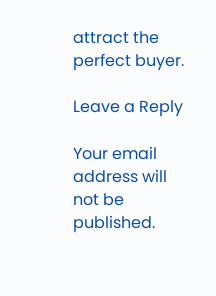attract the perfect buyer.

Leave a Reply

Your email address will not be published.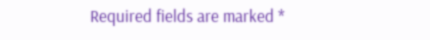Required fields are marked *